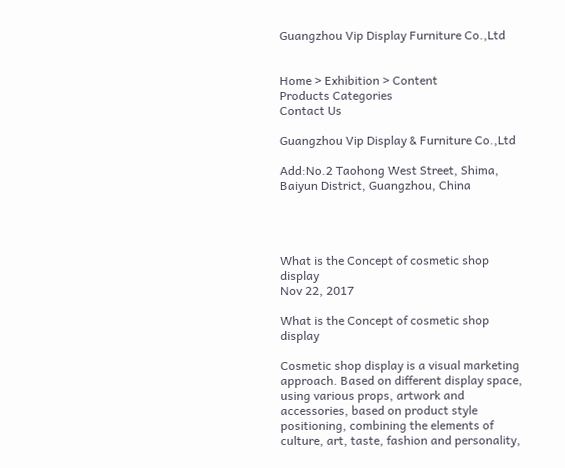Guangzhou Vip Display Furniture Co.,Ltd


Home > Exhibition > Content
Products Categories
Contact Us

Guangzhou Vip Display & Furniture Co.,Ltd

Add:No.2 Taohong West Street, Shima, Baiyun District, Guangzhou, China




What is the Concept of cosmetic shop display
Nov 22, 2017

What is the Concept of cosmetic shop display

Cosmetic shop display is a visual marketing approach. Based on different display space, using various props, artwork and accessories, based on product style positioning, combining the elements of culture, art, taste, fashion and personality,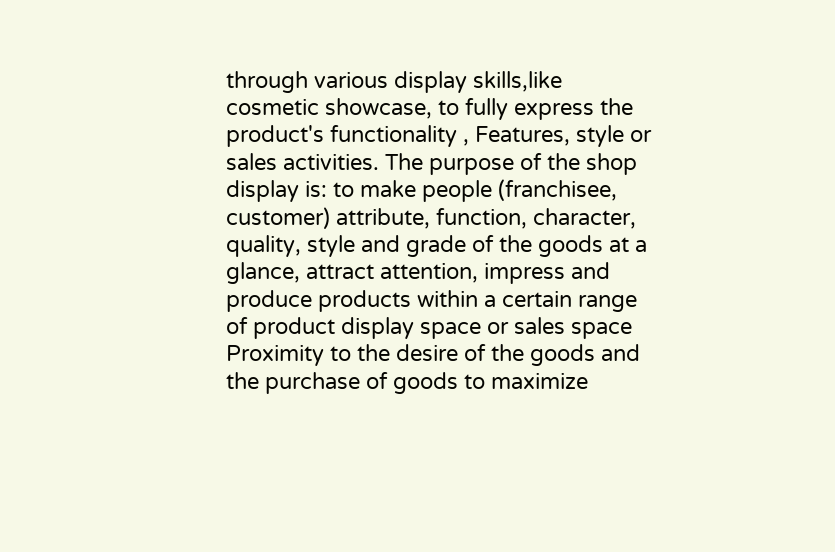through various display skills,like cosmetic showcase, to fully express the product's functionality , Features, style or sales activities. The purpose of the shop display is: to make people (franchisee, customer) attribute, function, character, quality, style and grade of the goods at a glance, attract attention, impress and produce products within a certain range of product display space or sales space Proximity to the desire of the goods and the purchase of goods to maximize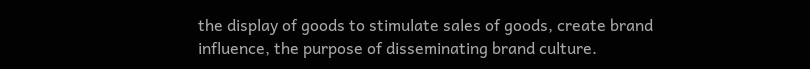the display of goods to stimulate sales of goods, create brand influence, the purpose of disseminating brand culture.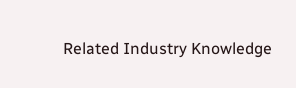Related Industry Knowledge